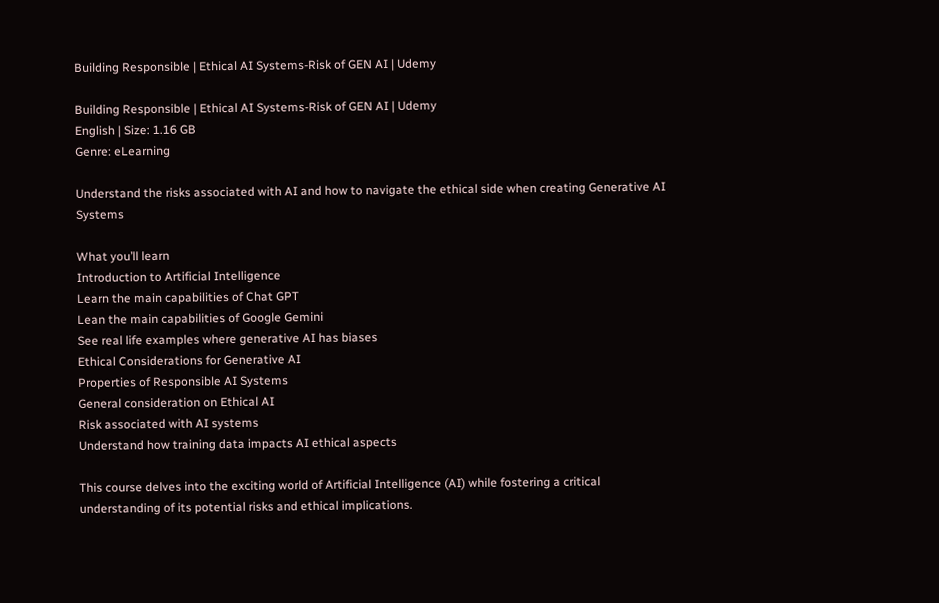Building Responsible | Ethical AI Systems-Risk of GEN AI | Udemy

Building Responsible | Ethical AI Systems-Risk of GEN AI | Udemy
English | Size: 1.16 GB
Genre: eLearning

Understand the risks associated with AI and how to navigate the ethical side when creating Generative AI Systems

What you’ll learn
Introduction to Artificial Intelligence
Learn the main capabilities of Chat GPT
Lean the main capabilities of Google Gemini
See real life examples where generative AI has biases
Ethical Considerations for Generative AI
Properties of Responsible AI Systems
General consideration on Ethical AI
Risk associated with AI systems
Understand how training data impacts AI ethical aspects

This course delves into the exciting world of Artificial Intelligence (AI) while fostering a critical understanding of its potential risks and ethical implications.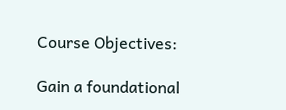Course Objectives:

Gain a foundational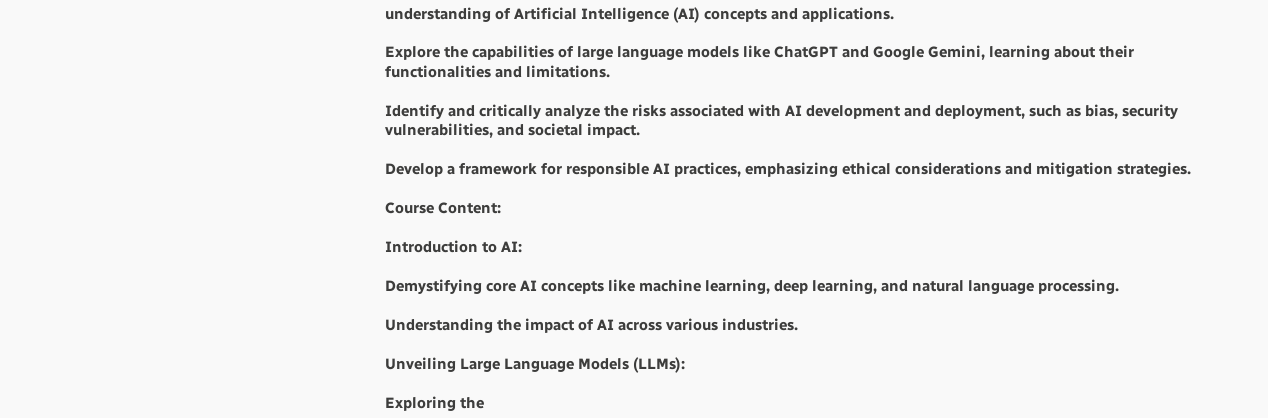understanding of Artificial Intelligence (AI) concepts and applications.

Explore the capabilities of large language models like ChatGPT and Google Gemini, learning about their functionalities and limitations.

Identify and critically analyze the risks associated with AI development and deployment, such as bias, security vulnerabilities, and societal impact.

Develop a framework for responsible AI practices, emphasizing ethical considerations and mitigation strategies.

Course Content:

Introduction to AI:

Demystifying core AI concepts like machine learning, deep learning, and natural language processing.

Understanding the impact of AI across various industries.

Unveiling Large Language Models (LLMs):

Exploring the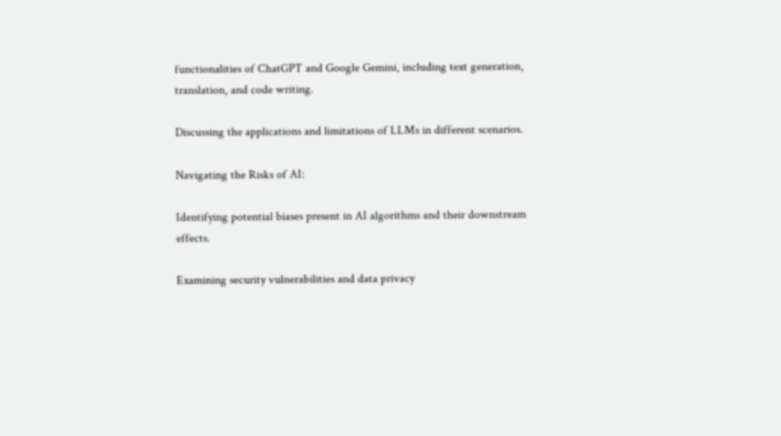functionalities of ChatGPT and Google Gemini, including text generation, translation, and code writing.

Discussing the applications and limitations of LLMs in different scenarios.

Navigating the Risks of AI:

Identifying potential biases present in AI algorithms and their downstream effects.

Examining security vulnerabilities and data privacy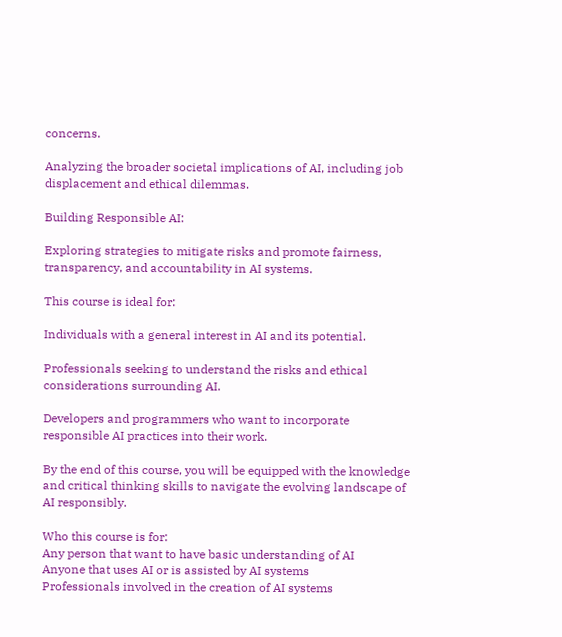concerns.

Analyzing the broader societal implications of AI, including job displacement and ethical dilemmas.

Building Responsible AI:

Exploring strategies to mitigate risks and promote fairness, transparency, and accountability in AI systems.

This course is ideal for:

Individuals with a general interest in AI and its potential.

Professionals seeking to understand the risks and ethical considerations surrounding AI.

Developers and programmers who want to incorporate responsible AI practices into their work.

By the end of this course, you will be equipped with the knowledge and critical thinking skills to navigate the evolving landscape of AI responsibly.

Who this course is for:
Any person that want to have basic understanding of AI
Anyone that uses AI or is assisted by AI systems
Professionals involved in the creation of AI systems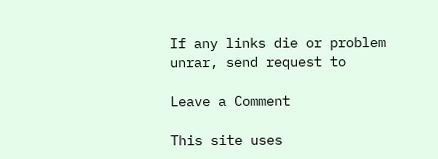If any links die or problem unrar, send request to

Leave a Comment

This site uses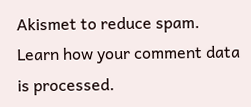Akismet to reduce spam. Learn how your comment data is processed.